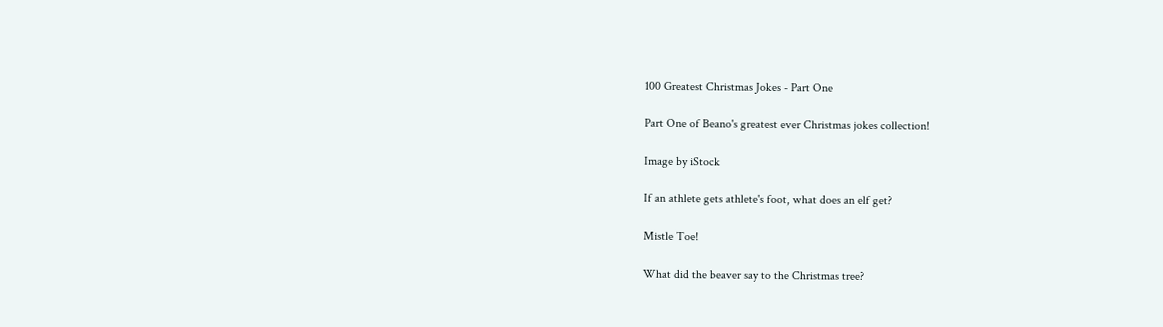100 Greatest Christmas Jokes - Part One

Part One of Beano's greatest ever Christmas jokes collection!

Image by iStock

If an athlete gets athlete's foot, what does an elf get?

Mistle Toe!

What did the beaver say to the Christmas tree?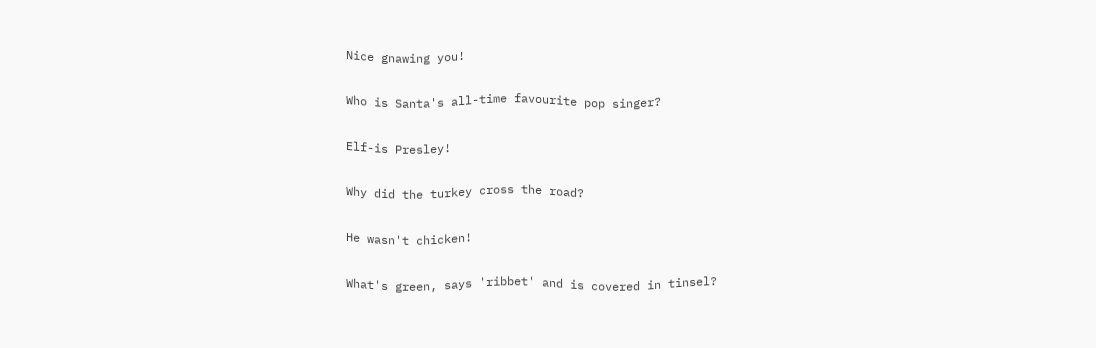Nice gnawing you!

Who is Santa's all-time favourite pop singer?

Elf-is Presley!

Why did the turkey cross the road?

He wasn't chicken!

What's green, says 'ribbet' and is covered in tinsel?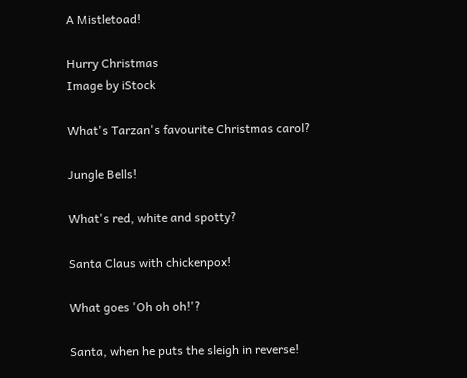A Mistletoad!

Hurry Christmas
Image by iStock

What's Tarzan's favourite Christmas carol?

Jungle Bells!

What's red, white and spotty?

Santa Claus with chickenpox!

What goes 'Oh oh oh!'?

Santa, when he puts the sleigh in reverse!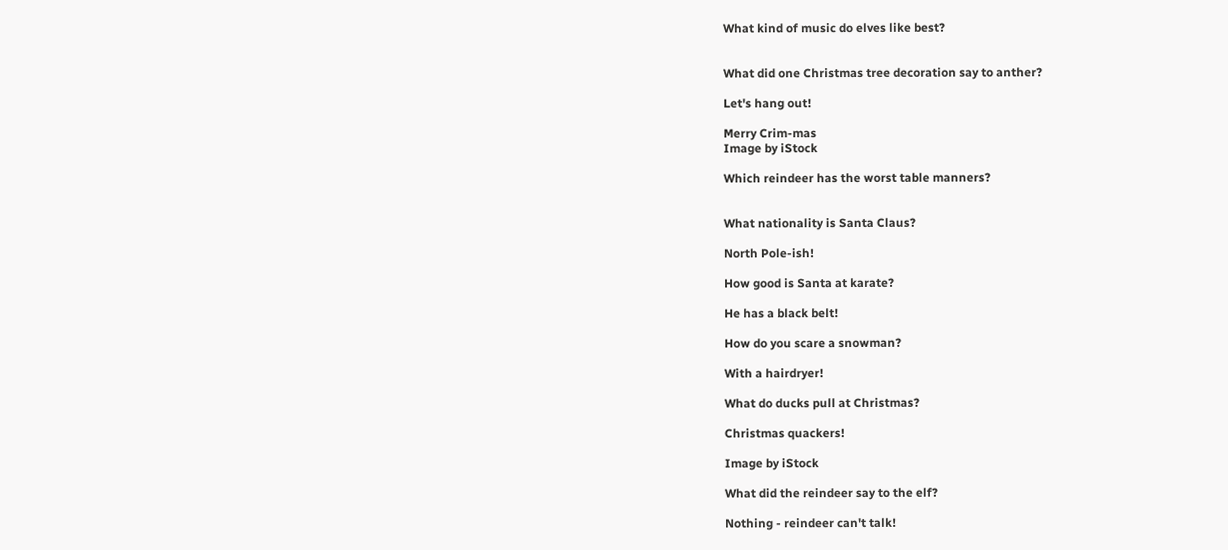What kind of music do elves like best?


What did one Christmas tree decoration say to anther?

Let's hang out!

Merry Crim-mas
Image by iStock

Which reindeer has the worst table manners?


What nationality is Santa Claus?

North Pole-ish!

How good is Santa at karate?

He has a black belt!

How do you scare a snowman?

With a hairdryer!

What do ducks pull at Christmas?

Christmas quackers!

Image by iStock

What did the reindeer say to the elf?

Nothing - reindeer can't talk!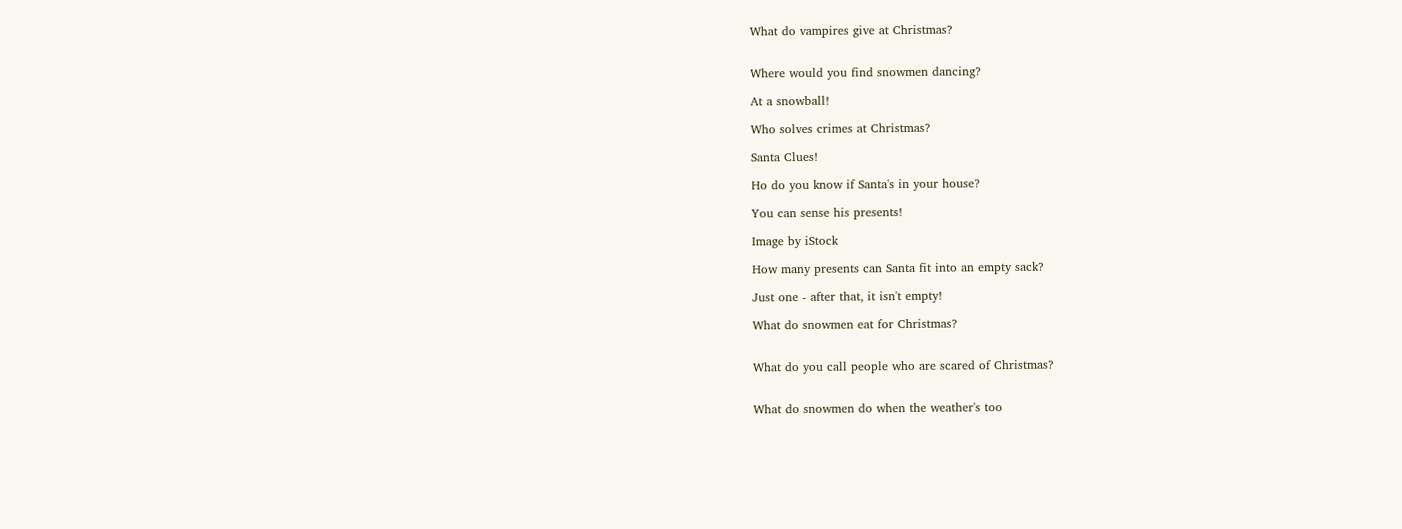What do vampires give at Christmas?


Where would you find snowmen dancing?

At a snowball!

Who solves crimes at Christmas?

Santa Clues!

Ho do you know if Santa's in your house?

You can sense his presents!

Image by iStock

How many presents can Santa fit into an empty sack?

Just one - after that, it isn't empty!

What do snowmen eat for Christmas?


What do you call people who are scared of Christmas?


What do snowmen do when the weather's too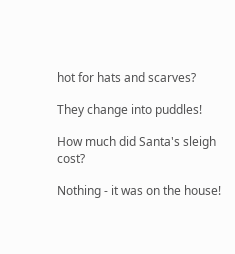hot for hats and scarves?

They change into puddles!

How much did Santa's sleigh cost?

Nothing - it was on the house!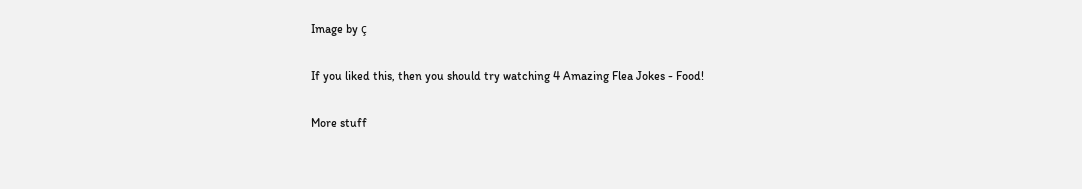Image by ç

If you liked this, then you should try watching 4 Amazing Flea Jokes - Food!

More stuff